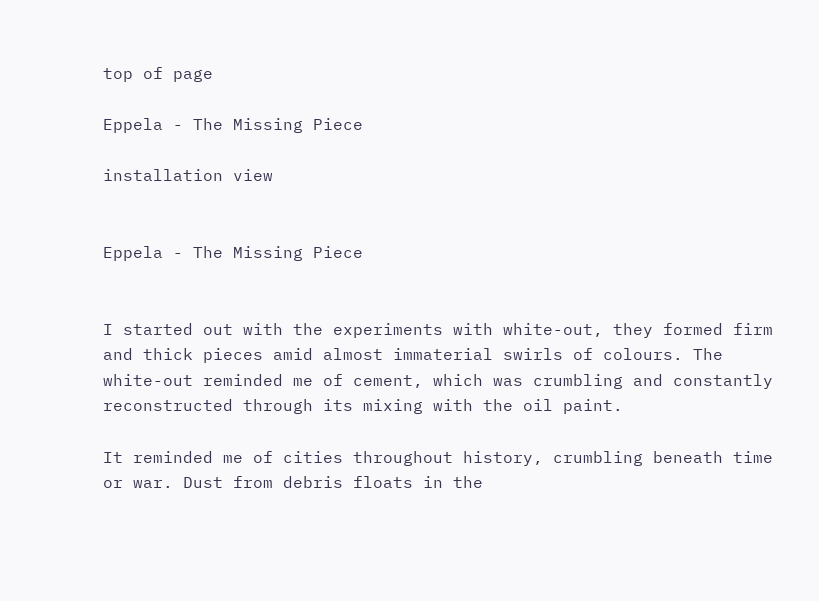top of page

Eppela - The Missing Piece

installation view


Eppela - The Missing Piece


I started out with the experiments with white-out, they formed firm and thick pieces amid almost immaterial swirls of colours. The white-out reminded me of cement, which was crumbling and constantly reconstructed through its mixing with the oil paint.

It reminded me of cities throughout history, crumbling beneath time or war. Dust from debris floats in the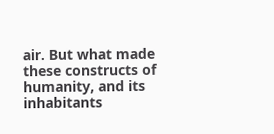air. But what made these constructs of humanity, and its inhabitants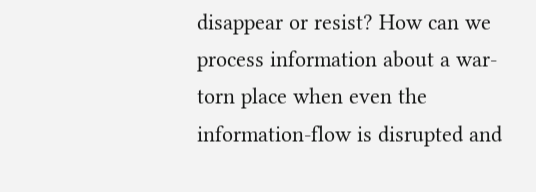disappear or resist? How can we process information about a war-torn place when even the information-flow is disrupted and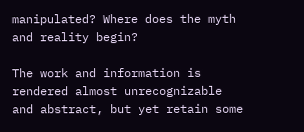manipulated? Where does the myth and reality begin?

The work and information is rendered almost unrecognizable and abstract, but yet retain some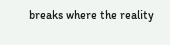breaks where the reality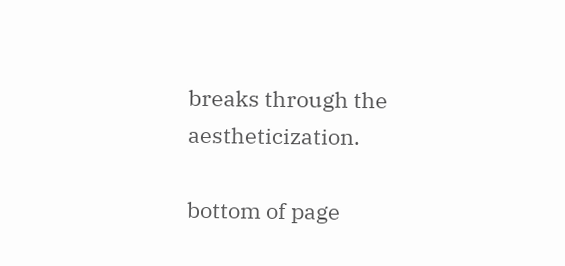breaks through the aestheticization.

bottom of page